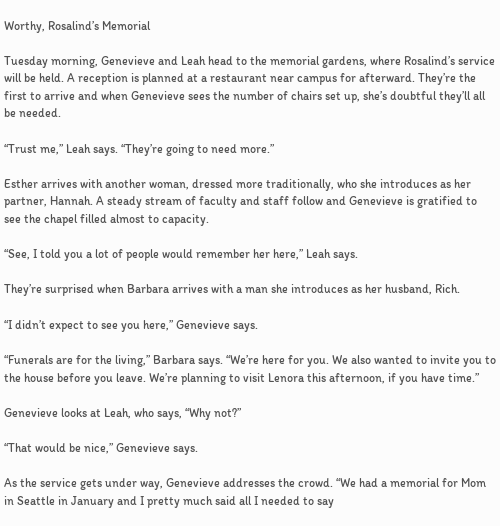Worthy, Rosalind’s Memorial

Tuesday morning, Genevieve and Leah head to the memorial gardens, where Rosalind’s service will be held. A reception is planned at a restaurant near campus for afterward. They’re the first to arrive and when Genevieve sees the number of chairs set up, she’s doubtful they’ll all be needed.

“Trust me,” Leah says. “They’re going to need more.”

Esther arrives with another woman, dressed more traditionally, who she introduces as her partner, Hannah. A steady stream of faculty and staff follow and Genevieve is gratified to see the chapel filled almost to capacity.

“See, I told you a lot of people would remember her here,” Leah says.

They’re surprised when Barbara arrives with a man she introduces as her husband, Rich.

“I didn’t expect to see you here,” Genevieve says.

“Funerals are for the living,” Barbara says. “We’re here for you. We also wanted to invite you to the house before you leave. We’re planning to visit Lenora this afternoon, if you have time.”

Genevieve looks at Leah, who says, “Why not?”

“That would be nice,” Genevieve says.

As the service gets under way, Genevieve addresses the crowd. “We had a memorial for Mom in Seattle in January and I pretty much said all I needed to say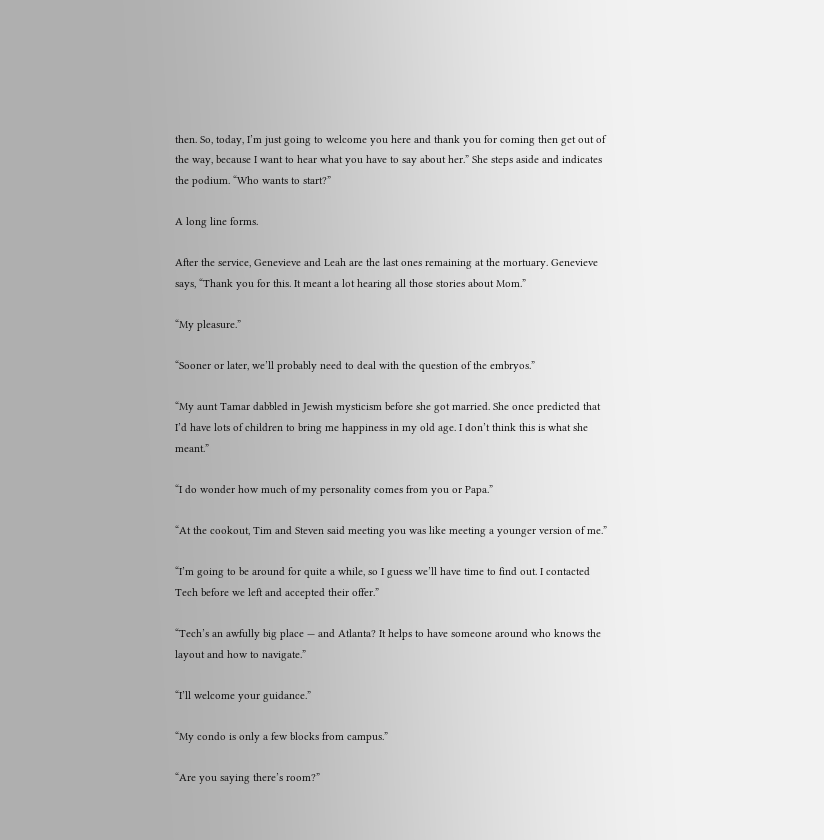then. So, today, I’m just going to welcome you here and thank you for coming then get out of the way, because I want to hear what you have to say about her.” She steps aside and indicates the podium. “Who wants to start?”

A long line forms.

After the service, Genevieve and Leah are the last ones remaining at the mortuary. Genevieve says, “Thank you for this. It meant a lot hearing all those stories about Mom.”

“My pleasure.”

“Sooner or later, we’ll probably need to deal with the question of the embryos.”

“My aunt Tamar dabbled in Jewish mysticism before she got married. She once predicted that I’d have lots of children to bring me happiness in my old age. I don’t think this is what she meant.”

“I do wonder how much of my personality comes from you or Papa.”

“At the cookout, Tim and Steven said meeting you was like meeting a younger version of me.”

“I’m going to be around for quite a while, so I guess we’ll have time to find out. I contacted Tech before we left and accepted their offer.”

“Tech’s an awfully big place — and Atlanta? It helps to have someone around who knows the layout and how to navigate.”

“I’ll welcome your guidance.”

“My condo is only a few blocks from campus.”

“Are you saying there’s room?”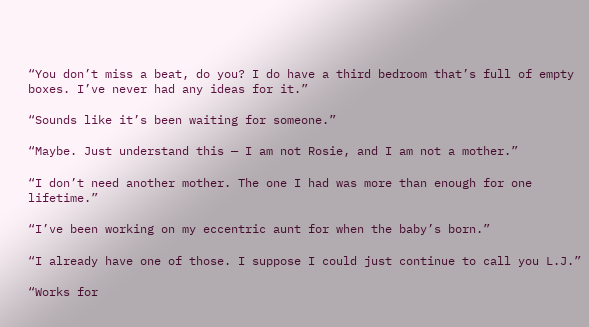“You don’t miss a beat, do you? I do have a third bedroom that’s full of empty boxes. I’ve never had any ideas for it.”

“Sounds like it’s been waiting for someone.”

“Maybe. Just understand this — I am not Rosie, and I am not a mother.”

“I don’t need another mother. The one I had was more than enough for one lifetime.”

“I’ve been working on my eccentric aunt for when the baby’s born.”

“I already have one of those. I suppose I could just continue to call you L.J.”

“Works for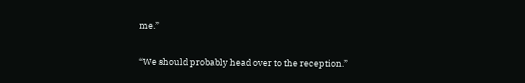me.”

“We should probably head over to the reception.”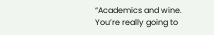“Academics and wine. You’re really going to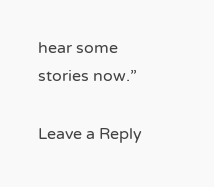hear some stories now.”

Leave a Reply